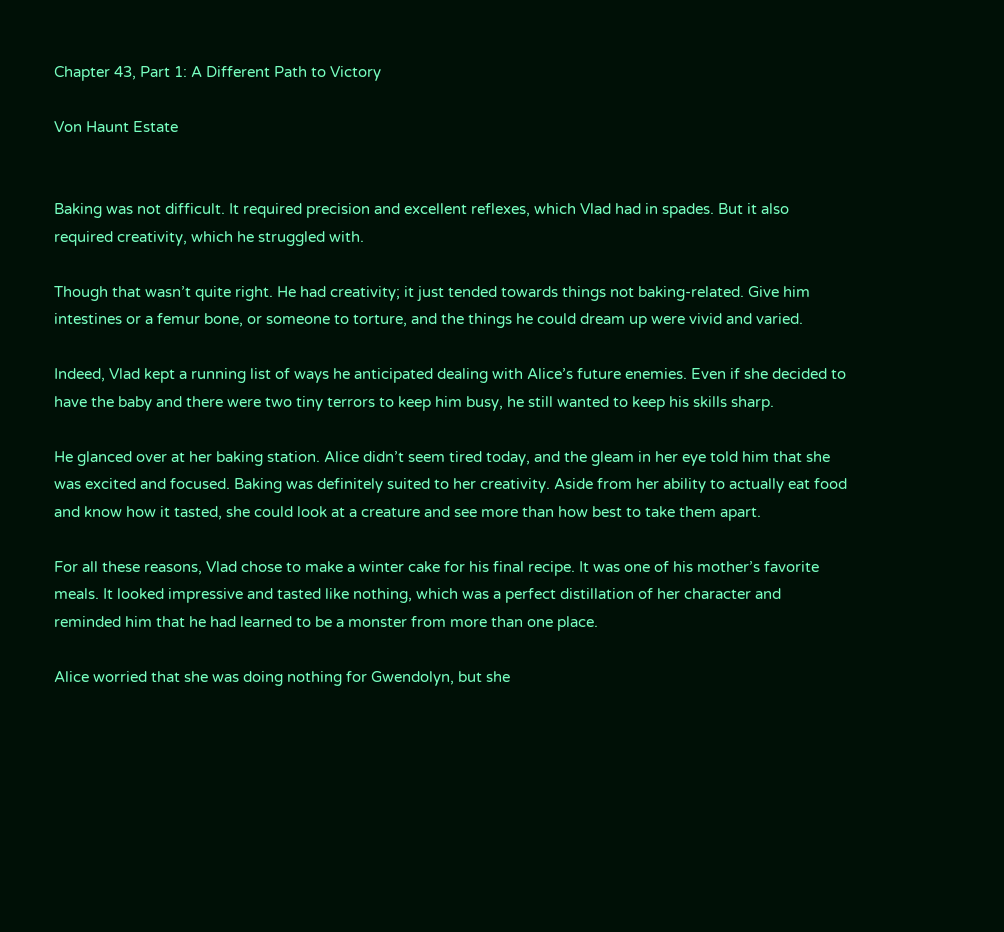Chapter 43, Part 1: A Different Path to Victory

Von Haunt Estate


Baking was not difficult. It required precision and excellent reflexes, which Vlad had in spades. But it also required creativity, which he struggled with.

Though that wasn’t quite right. He had creativity; it just tended towards things not baking-related. Give him intestines or a femur bone, or someone to torture, and the things he could dream up were vivid and varied.

Indeed, Vlad kept a running list of ways he anticipated dealing with Alice’s future enemies. Even if she decided to have the baby and there were two tiny terrors to keep him busy, he still wanted to keep his skills sharp.

He glanced over at her baking station. Alice didn’t seem tired today, and the gleam in her eye told him that she was excited and focused. Baking was definitely suited to her creativity. Aside from her ability to actually eat food and know how it tasted, she could look at a creature and see more than how best to take them apart.

For all these reasons, Vlad chose to make a winter cake for his final recipe. It was one of his mother’s favorite meals. It looked impressive and tasted like nothing, which was a perfect distillation of her character and reminded him that he had learned to be a monster from more than one place.

Alice worried that she was doing nothing for Gwendolyn, but she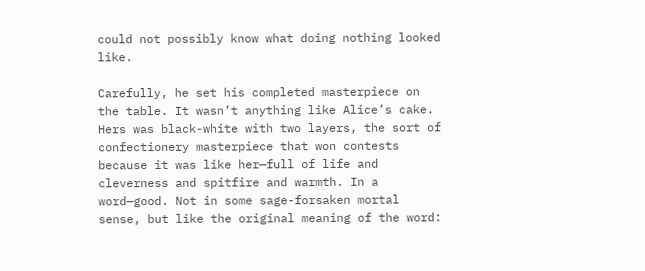could not possibly know what doing nothing looked like.

Carefully, he set his completed masterpiece on the table. It wasn’t anything like Alice’s cake. Hers was black-white with two layers, the sort of confectionery masterpiece that won contests because it was like her—full of life and cleverness and spitfire and warmth. In a word—good. Not in some sage-forsaken mortal sense, but like the original meaning of the word: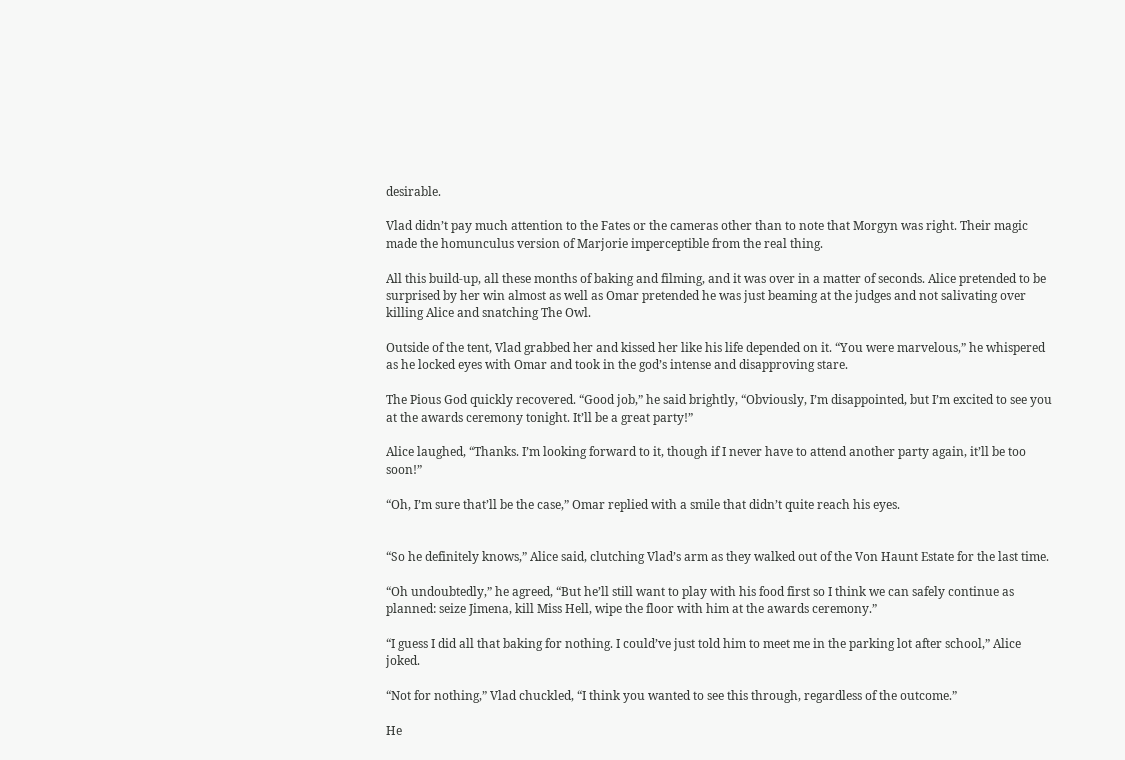desirable.

Vlad didn’t pay much attention to the Fates or the cameras other than to note that Morgyn was right. Their magic made the homunculus version of Marjorie imperceptible from the real thing.

All this build-up, all these months of baking and filming, and it was over in a matter of seconds. Alice pretended to be surprised by her win almost as well as Omar pretended he was just beaming at the judges and not salivating over killing Alice and snatching The Owl.

Outside of the tent, Vlad grabbed her and kissed her like his life depended on it. “You were marvelous,” he whispered as he locked eyes with Omar and took in the god’s intense and disapproving stare.

The Pious God quickly recovered. “Good job,” he said brightly, “Obviously, I’m disappointed, but I’m excited to see you at the awards ceremony tonight. It’ll be a great party!”

Alice laughed, “Thanks. I’m looking forward to it, though if I never have to attend another party again, it’ll be too soon!”

“Oh, I’m sure that’ll be the case,” Omar replied with a smile that didn’t quite reach his eyes.


“So he definitely knows,” Alice said, clutching Vlad’s arm as they walked out of the Von Haunt Estate for the last time.

“Oh undoubtedly,” he agreed, “But he’ll still want to play with his food first so I think we can safely continue as planned: seize Jimena, kill Miss Hell, wipe the floor with him at the awards ceremony.”

“I guess I did all that baking for nothing. I could’ve just told him to meet me in the parking lot after school,” Alice joked.

“Not for nothing,” Vlad chuckled, “I think you wanted to see this through, regardless of the outcome.”

He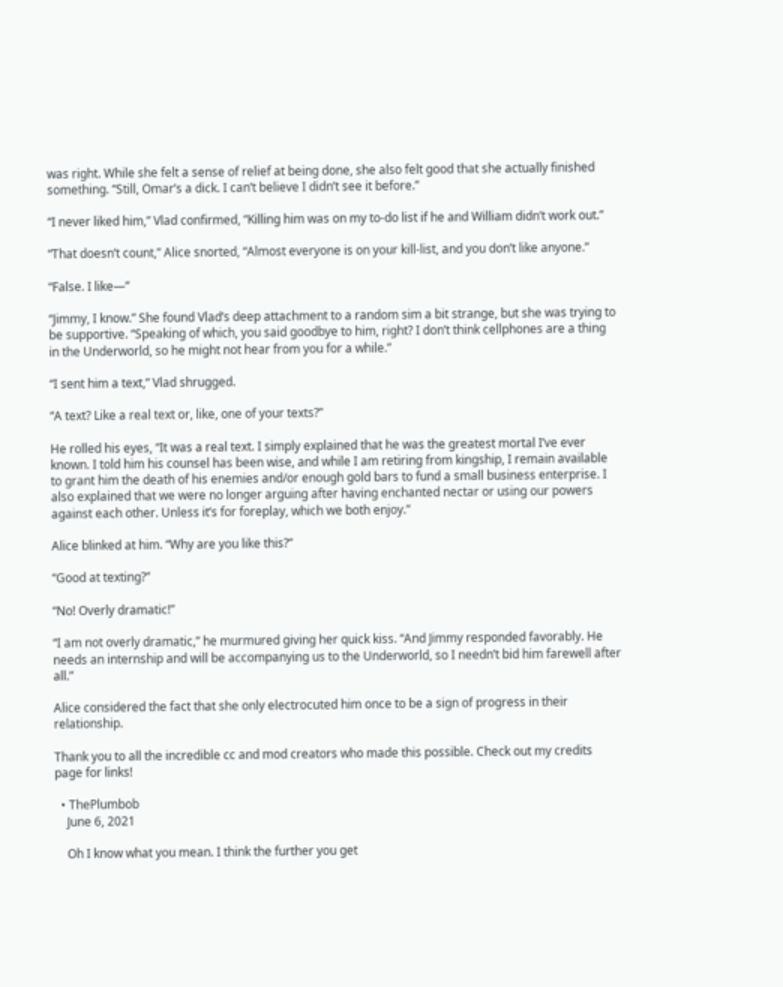was right. While she felt a sense of relief at being done, she also felt good that she actually finished something. “Still, Omar’s a dick. I can’t believe I didn’t see it before.”

“I never liked him,” Vlad confirmed, “Killing him was on my to-do list if he and William didn’t work out.”

“That doesn’t count,” Alice snorted, “Almost everyone is on your kill-list, and you don’t like anyone.”

“False. I like—”

“Jimmy, I know.” She found Vlad’s deep attachment to a random sim a bit strange, but she was trying to be supportive. “Speaking of which, you said goodbye to him, right? I don’t think cellphones are a thing in the Underworld, so he might not hear from you for a while.”

“I sent him a text,” Vlad shrugged.

“A text? Like a real text or, like, one of your texts?”

He rolled his eyes, “It was a real text. I simply explained that he was the greatest mortal I’ve ever known. I told him his counsel has been wise, and while I am retiring from kingship, I remain available to grant him the death of his enemies and/or enough gold bars to fund a small business enterprise. I also explained that we were no longer arguing after having enchanted nectar or using our powers against each other. Unless it’s for foreplay, which we both enjoy.”

Alice blinked at him. “Why are you like this?”

“Good at texting?”

“No! Overly dramatic!”

“I am not overly dramatic,” he murmured giving her quick kiss. “And Jimmy responded favorably. He needs an internship and will be accompanying us to the Underworld, so I needn’t bid him farewell after all.”

Alice considered the fact that she only electrocuted him once to be a sign of progress in their relationship.

Thank you to all the incredible cc and mod creators who made this possible. Check out my credits page for links!

  • ThePlumbob
    June 6, 2021

    Oh I know what you mean. I think the further you get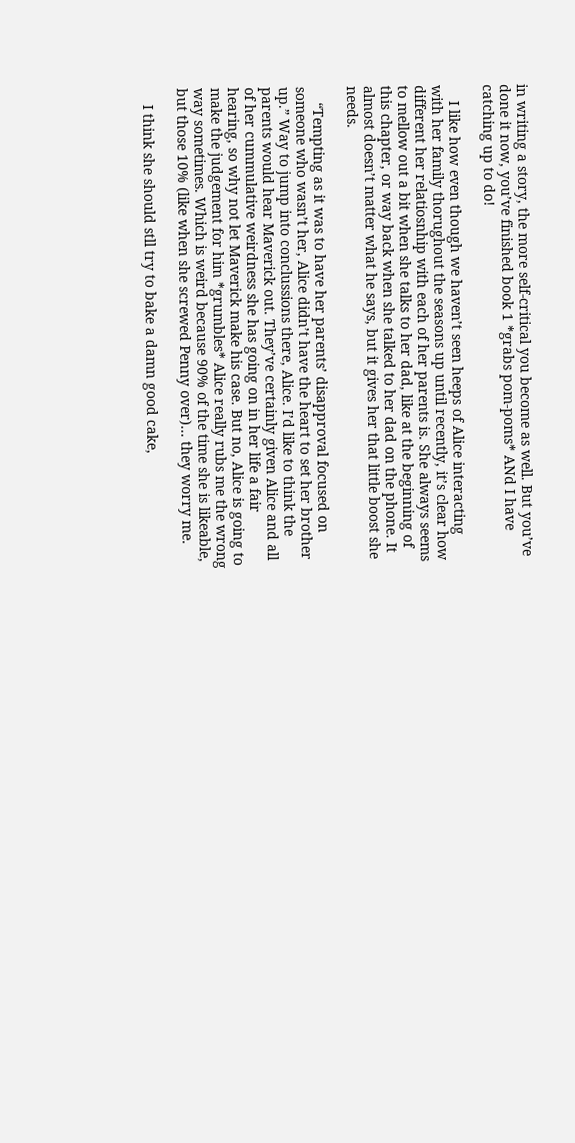in writing a story, the more self-critical you become as well. But you’ve done it now, you’ve finished book 1 *grabs pom-poms* ANd I have catching up to do!

    I like how even though we haven’t seen heeps of Alice interacting with her family thorughout the seasons up until recently, it’s clear how different her relatiosnhip with each of her parents is. She always seems to mellow out a bit when she talks to her dad, like at the beginning of this chapter, or way back when she talked to her dad on the phone. It almost doesn’t matter what he says, but it gives her that little boost she needs.

    “Tempting as it was to have her parents’ disapproval focused on someone who wasn’t her, Alice didn’t have the heart to set her brother up.” Way to jump into conclussions there, Alice. I’d like to think the parents would hear Maverick out. They’ve certainly given Alice and all of her cummulative weirdness she has going on in her life a fair hearing, so why not let Maverick make his case. But no, Alice is going to make the judgement for him *grumbles* Alice really rubs me the wrong way sometimes. Which is weird because 90% of the time she is likeable, but those 10% (like when she screwed Penny over)… they worry me.

    I think she should stll try to bake a damn good cake,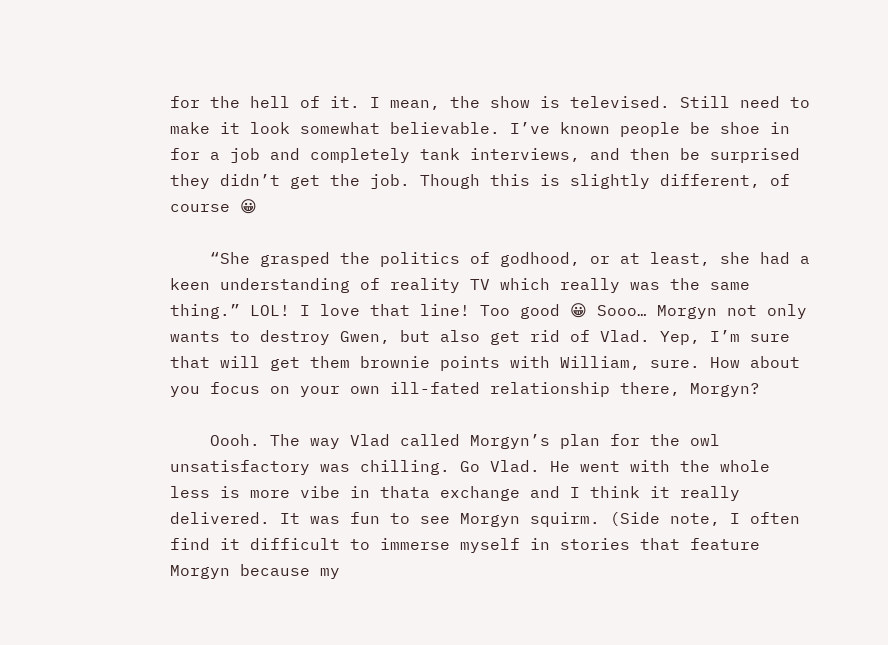for the hell of it. I mean, the show is televised. Still need to make it look somewhat believable. I’ve known people be shoe in for a job and completely tank interviews, and then be surprised they didn’t get the job. Though this is slightly different, of course 😀

    “She grasped the politics of godhood, or at least, she had a keen understanding of reality TV which really was the same thing.” LOL! I love that line! Too good 😀 Sooo… Morgyn not only wants to destroy Gwen, but also get rid of Vlad. Yep, I’m sure that will get them brownie points with William, sure. How about you focus on your own ill-fated relationship there, Morgyn?

    Oooh. The way Vlad called Morgyn’s plan for the owl unsatisfactory was chilling. Go Vlad. He went with the whole less is more vibe in thata exchange and I think it really delivered. It was fun to see Morgyn squirm. (Side note, I often find it difficult to immerse myself in stories that feature Morgyn because my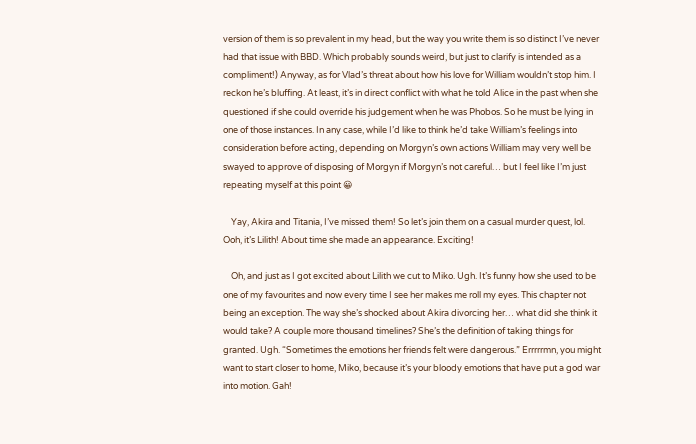version of them is so prevalent in my head, but the way you write them is so distinct I’ve never had that issue with BBD. Which probably sounds weird, but just to clarify is intended as a compliment!) Anyway, as for Vlad’s threat about how his love for William wouldn’t stop him. I reckon he’s bluffing. At least, it’s in direct conflict with what he told Alice in the past when she questioned if she could override his judgement when he was Phobos. So he must be lying in one of those instances. In any case, while I’d like to think he’d take William’s feelings into consideration before acting, depending on Morgyn’s own actions William may very well be swayed to approve of disposing of Morgyn if Morgyn’s not careful… but I feel like I’m just repeating myself at this point 😀

    Yay, Akira and Titania, I’ve missed them! So let’s join them on a casual murder quest, lol. Ooh, it’s Lilith! About time she made an appearance. Exciting!

    Oh, and just as I got excited about Lilith we cut to Miko. Ugh. It’s funny how she used to be one of my favourites and now every time I see her makes me roll my eyes. This chapter not being an exception. The way she’s shocked about Akira divorcing her… what did she think it would take? A couple more thousand timelines? She’s the definition of taking things for granted. Ugh. “Sometimes the emotions her friends felt were dangerous.” Errrrrmn, you might want to start closer to home, Miko, because it’s your bloody emotions that have put a god war into motion. Gah!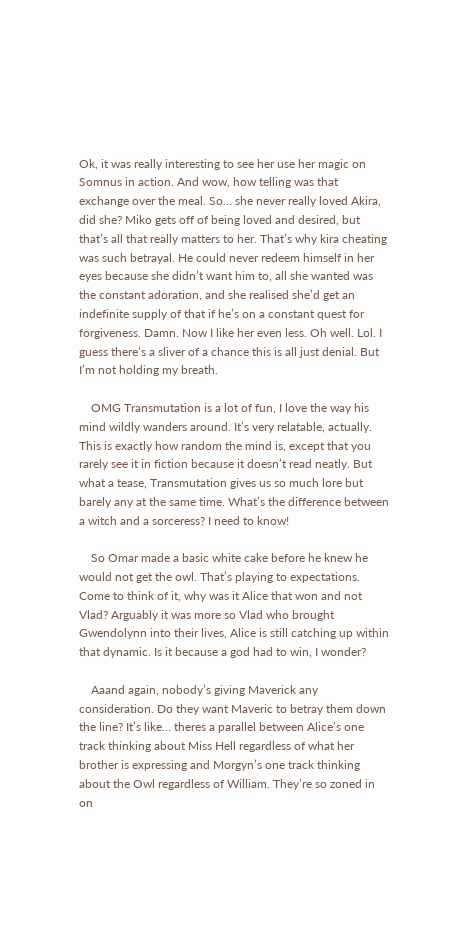Ok, it was really interesting to see her use her magic on Somnus in action. And wow, how telling was that exchange over the meal. So… she never really loved Akira, did she? Miko gets off of being loved and desired, but that’s all that really matters to her. That’s why kira cheating was such betrayal. He could never redeem himself in her eyes because she didn’t want him to, all she wanted was the constant adoration, and she realised she’d get an indefinite supply of that if he’s on a constant quest for forgiveness. Damn. Now I like her even less. Oh well. Lol. I guess there’s a sliver of a chance this is all just denial. But I’m not holding my breath.

    OMG Transmutation is a lot of fun, I love the way his mind wildly wanders around. It’s very relatable, actually. This is exactly how random the mind is, except that you rarely see it in fiction because it doesn’t read neatly. But what a tease, Transmutation gives us so much lore but barely any at the same time. What’s the difference between a witch and a sorceress? I need to know!

    So Omar made a basic white cake before he knew he would not get the owl. That’s playing to expectations. Come to think of it, why was it Alice that won and not Vlad? Arguably it was more so Vlad who brought Gwendolynn into their lives, Alice is still catching up within that dynamic. Is it because a god had to win, I wonder?

    Aaand again, nobody’s giving Maverick any consideration. Do they want Maveric to betray them down the line? It’s like… theres a parallel between Alice’s one track thinking about Miss Hell regardless of what her brother is expressing and Morgyn’s one track thinking about the Owl regardless of William. They’re so zoned in on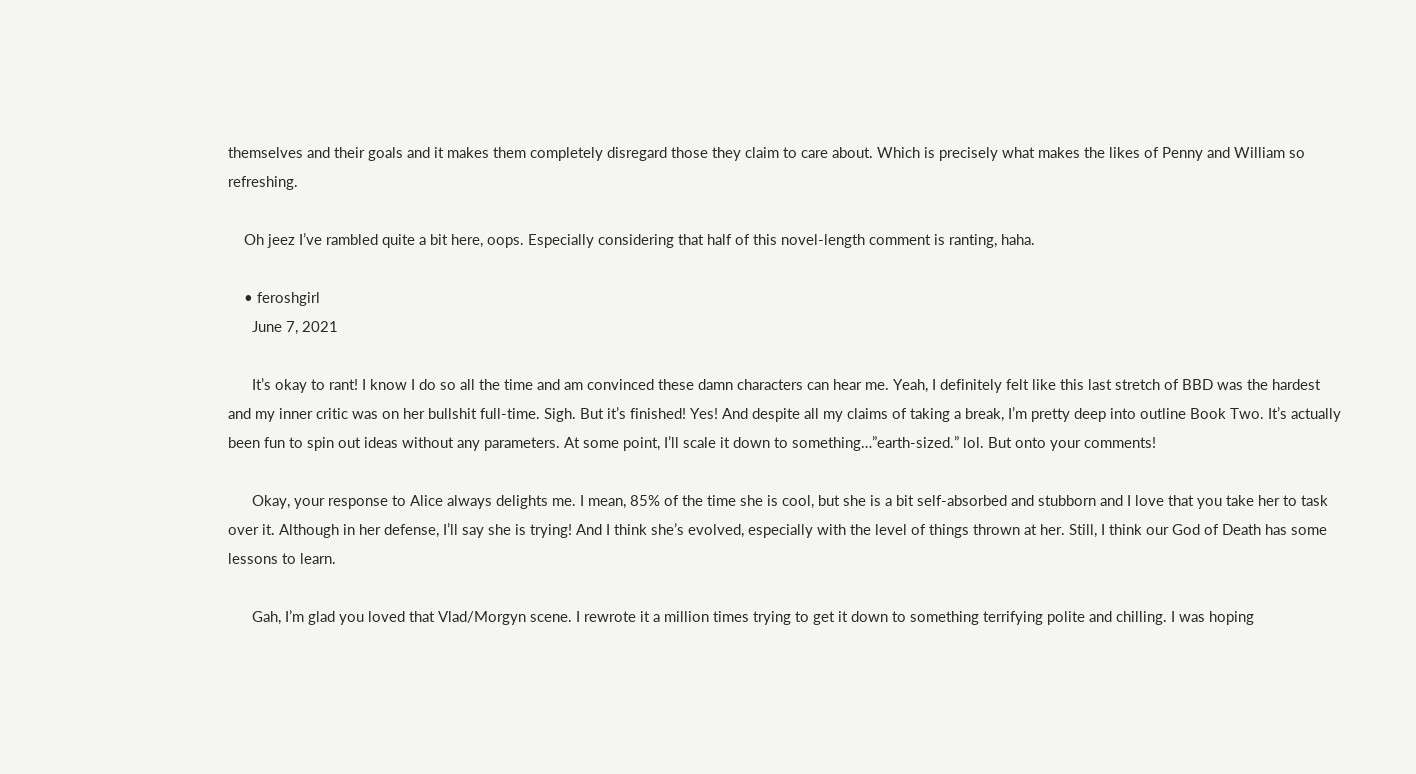themselves and their goals and it makes them completely disregard those they claim to care about. Which is precisely what makes the likes of Penny and William so refreshing.

    Oh jeez I’ve rambled quite a bit here, oops. Especially considering that half of this novel-length comment is ranting, haha.

    • feroshgirl
      June 7, 2021

      It’s okay to rant! I know I do so all the time and am convinced these damn characters can hear me. Yeah, I definitely felt like this last stretch of BBD was the hardest and my inner critic was on her bullshit full-time. Sigh. But it’s finished! Yes! And despite all my claims of taking a break, I’m pretty deep into outline Book Two. It’s actually been fun to spin out ideas without any parameters. At some point, I’ll scale it down to something…”earth-sized.” lol. But onto your comments!

      Okay, your response to Alice always delights me. I mean, 85% of the time she is cool, but she is a bit self-absorbed and stubborn and I love that you take her to task over it. Although in her defense, I’ll say she is trying! And I think she’s evolved, especially with the level of things thrown at her. Still, I think our God of Death has some lessons to learn.

      Gah, I’m glad you loved that Vlad/Morgyn scene. I rewrote it a million times trying to get it down to something terrifying polite and chilling. I was hoping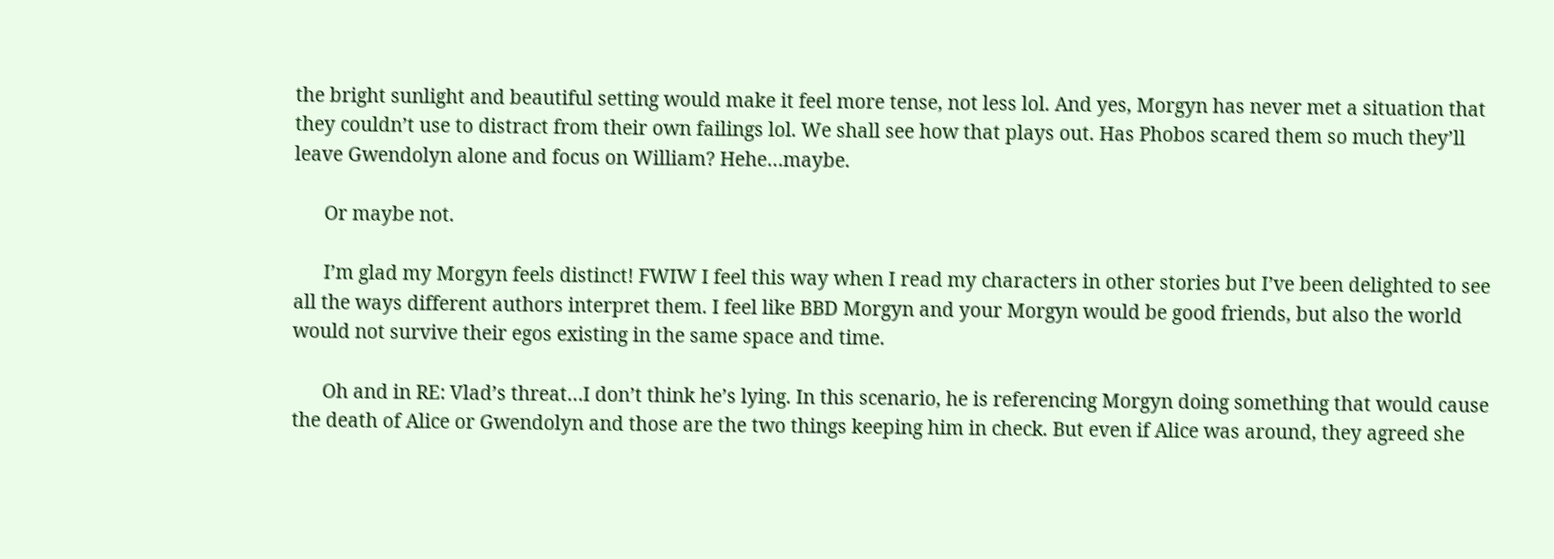the bright sunlight and beautiful setting would make it feel more tense, not less lol. And yes, Morgyn has never met a situation that they couldn’t use to distract from their own failings lol. We shall see how that plays out. Has Phobos scared them so much they’ll leave Gwendolyn alone and focus on William? Hehe…maybe.

      Or maybe not.

      I’m glad my Morgyn feels distinct! FWIW I feel this way when I read my characters in other stories but I’ve been delighted to see all the ways different authors interpret them. I feel like BBD Morgyn and your Morgyn would be good friends, but also the world would not survive their egos existing in the same space and time.

      Oh and in RE: Vlad’s threat…I don’t think he’s lying. In this scenario, he is referencing Morgyn doing something that would cause the death of Alice or Gwendolyn and those are the two things keeping him in check. But even if Alice was around, they agreed she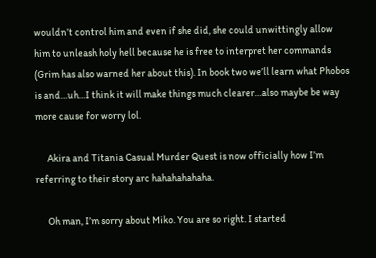wouldn’t control him and even if she did, she could unwittingly allow him to unleash holy hell because he is free to interpret her commands (Grim has also warned her about this). In book two we’ll learn what Phobos is and…uh…I think it will make things much clearer…also maybe be way more cause for worry lol.

      Akira and Titania Casual Murder Quest is now officially how I’m referring to their story arc hahahahahaha.

      Oh man, I’m sorry about Miko. You are so right. I started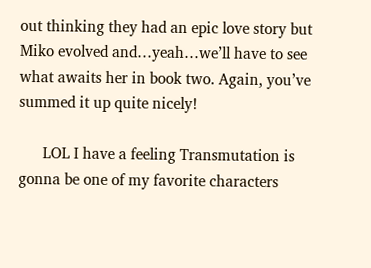out thinking they had an epic love story but Miko evolved and…yeah…we’ll have to see what awaits her in book two. Again, you’ve summed it up quite nicely!

      LOL I have a feeling Transmutation is gonna be one of my favorite characters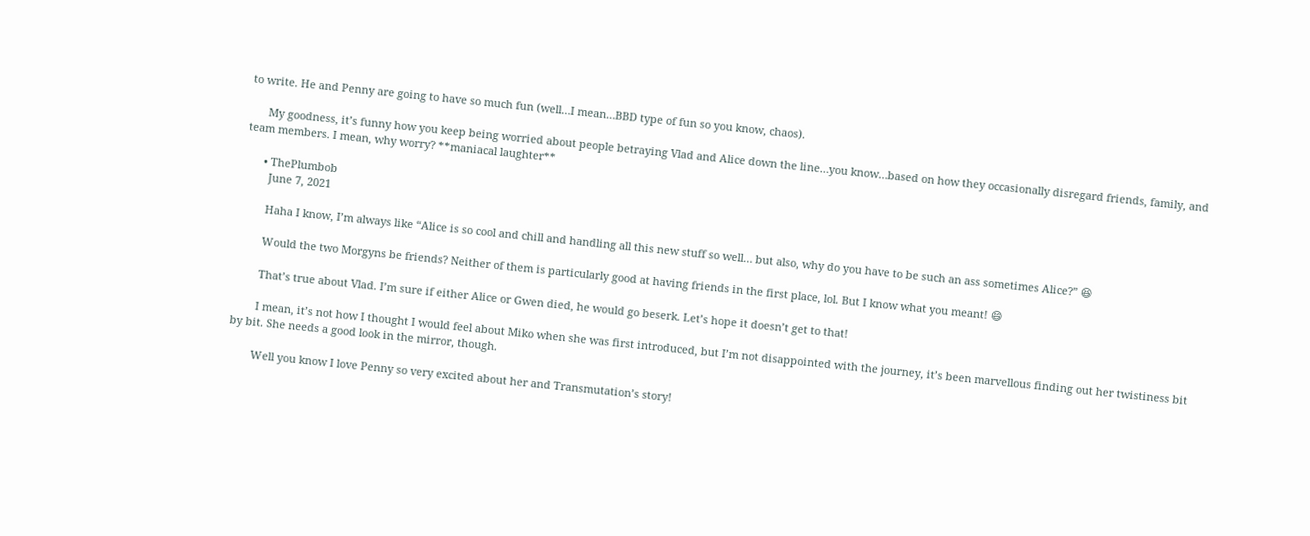to write. He and Penny are going to have so much fun (well…I mean…BBD type of fun so you know, chaos).

      My goodness, it’s funny how you keep being worried about people betraying Vlad and Alice down the line…you know…based on how they occasionally disregard friends, family, and team members. I mean, why worry? **maniacal laughter**

      • ThePlumbob
        June 7, 2021

        Haha I know, I’m always like “Alice is so cool and chill and handling all this new stuff so well… but also, why do you have to be such an ass sometimes Alice?” 😆

        Would the two Morgyns be friends? Neither of them is particularly good at having friends in the first place, lol. But I know what you meant! 😄

        That’s true about Vlad. I’m sure if either Alice or Gwen died, he would go beserk. Let’s hope it doesn’t get to that!

        I mean, it’s not how I thought I would feel about Miko when she was first introduced, but I’m not disappointed with the journey, it’s been marvellous finding out her twistiness bit by bit. She needs a good look in the mirror, though.

        Well you know I love Penny so very excited about her and Transmutation’s story!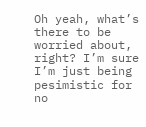Oh yeah, what’s there to be worried about, right? I’m sure I’m just being pesimistic for no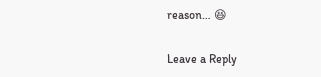reason… 😆

Leave a Reply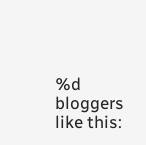%d bloggers like this: